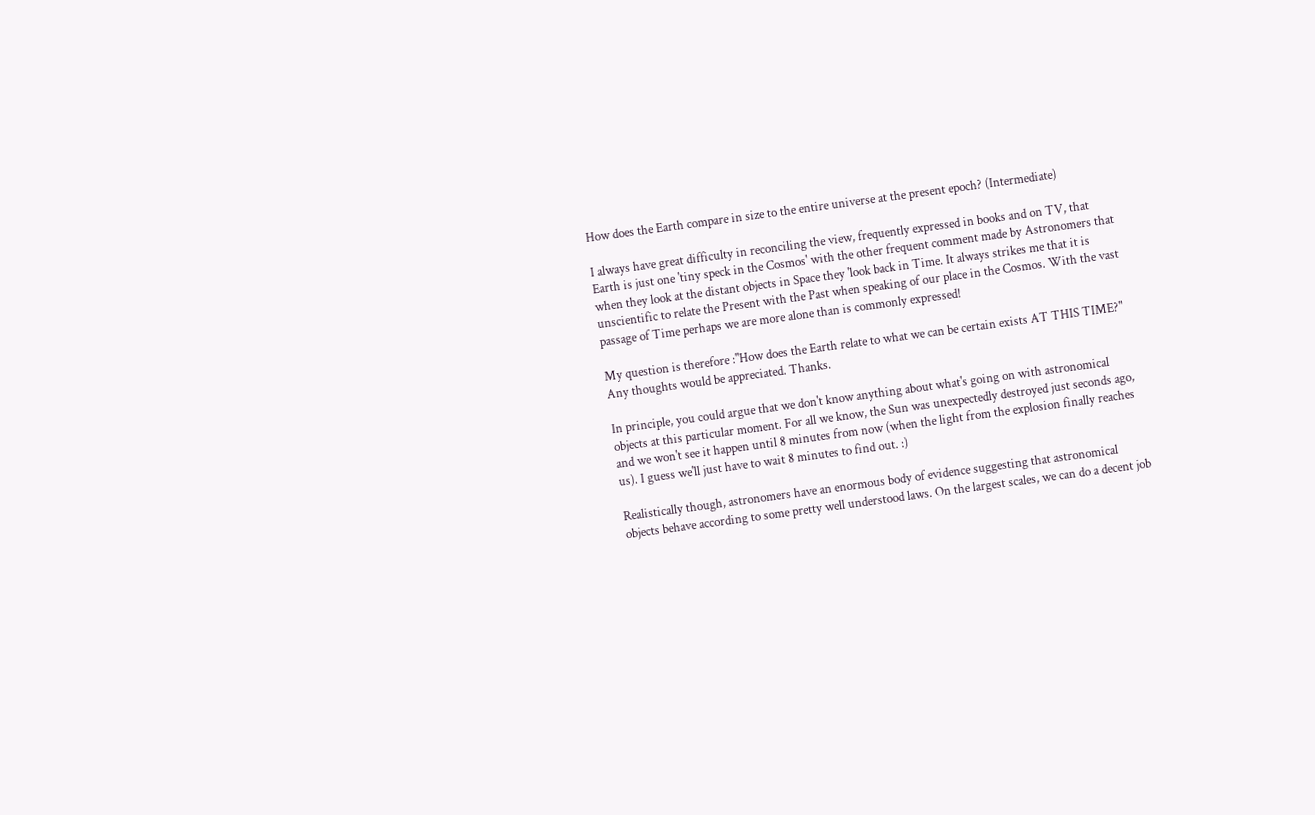How does the Earth compare in size to the entire universe at the present epoch? (Intermediate)

I always have great difficulty in reconciling the view, frequently expressed in books and on TV, that Earth is just one 'tiny speck in the Cosmos' with the other frequent comment made by Astronomers that when they look at the distant objects in Space they 'look back in Time. It always strikes me that it is unscientific to relate the Present with the Past when speaking of our place in the Cosmos. With the vast passage of Time perhaps we are more alone than is commonly expressed!

My question is therefore :"How does the Earth relate to what we can be certain exists AT THIS TIME?" Any thoughts would be appreciated. Thanks.

In principle, you could argue that we don't know anything about what's going on with astronomical objects at this particular moment. For all we know, the Sun was unexpectedly destroyed just seconds ago, and we won't see it happen until 8 minutes from now (when the light from the explosion finally reaches us). I guess we'll just have to wait 8 minutes to find out. :)

Realistically though, astronomers have an enormous body of evidence suggesting that astronomical objects behave according to some pretty well understood laws. On the largest scales, we can do a decent job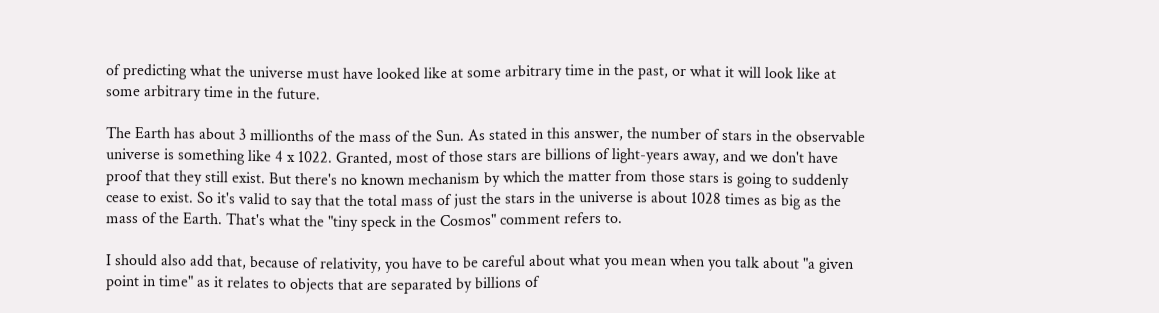of predicting what the universe must have looked like at some arbitrary time in the past, or what it will look like at some arbitrary time in the future.

The Earth has about 3 millionths of the mass of the Sun. As stated in this answer, the number of stars in the observable universe is something like 4 x 1022. Granted, most of those stars are billions of light-years away, and we don't have proof that they still exist. But there's no known mechanism by which the matter from those stars is going to suddenly cease to exist. So it's valid to say that the total mass of just the stars in the universe is about 1028 times as big as the mass of the Earth. That's what the "tiny speck in the Cosmos" comment refers to.

I should also add that, because of relativity, you have to be careful about what you mean when you talk about "a given point in time" as it relates to objects that are separated by billions of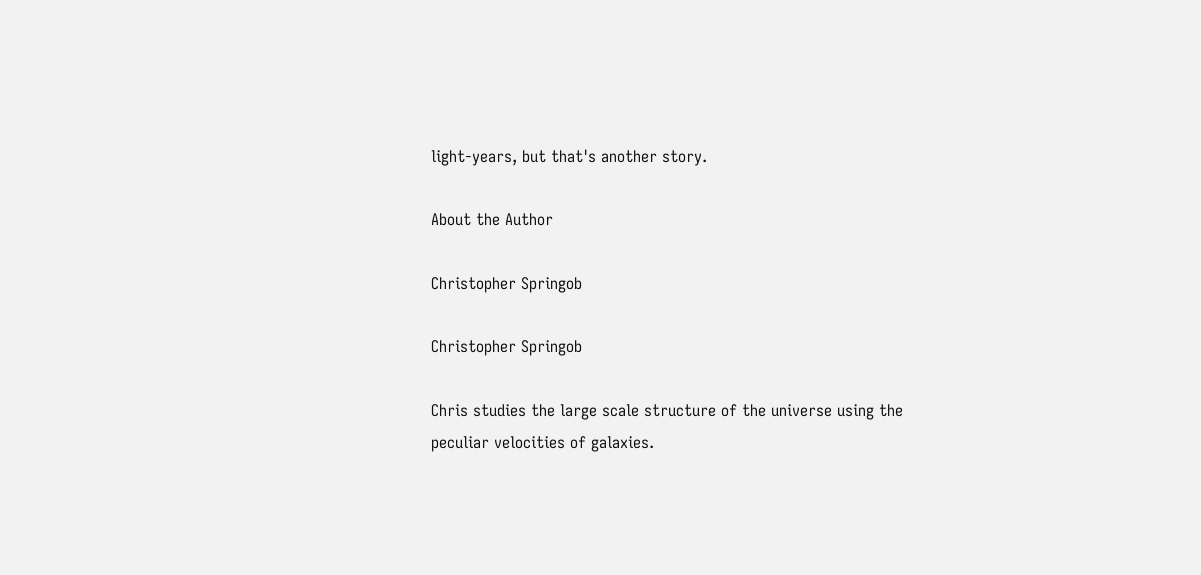light-years, but that's another story.

About the Author

Christopher Springob

Christopher Springob

Chris studies the large scale structure of the universe using the peculiar velocities of galaxies.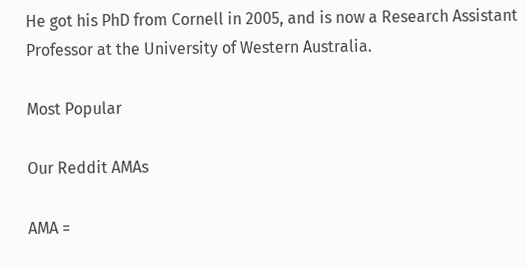He got his PhD from Cornell in 2005, and is now a Research Assistant Professor at the University of Western Australia.

Most Popular

Our Reddit AMAs

AMA =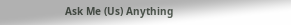Ask Me (Us) Anything